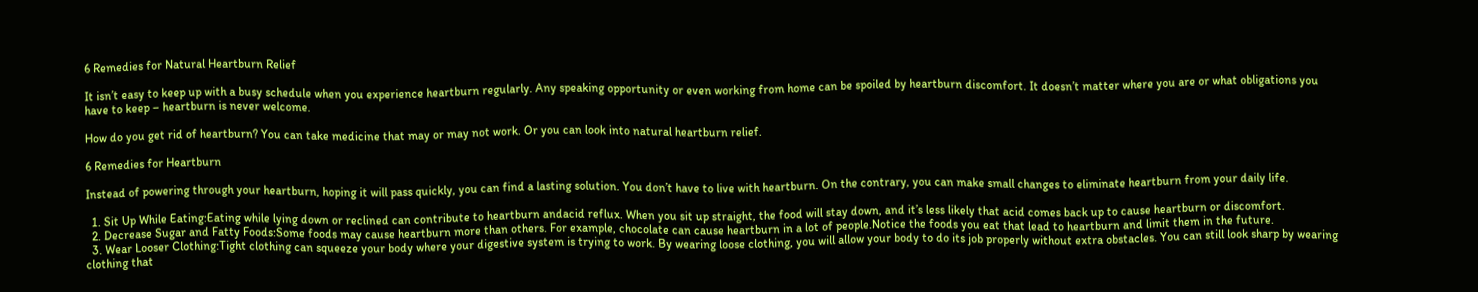6 Remedies for Natural Heartburn Relief

It isn’t easy to keep up with a busy schedule when you experience heartburn regularly. Any speaking opportunity or even working from home can be spoiled by heartburn discomfort. It doesn’t matter where you are or what obligations you have to keep – heartburn is never welcome.

How do you get rid of heartburn? You can take medicine that may or may not work. Or you can look into natural heartburn relief.

6 Remedies for Heartburn

Instead of powering through your heartburn, hoping it will pass quickly, you can find a lasting solution. You don’t have to live with heartburn. On the contrary, you can make small changes to eliminate heartburn from your daily life.

  1. Sit Up While Eating:Eating while lying down or reclined can contribute to heartburn andacid reflux. When you sit up straight, the food will stay down, and it’s less likely that acid comes back up to cause heartburn or discomfort.
  2. Decrease Sugar and Fatty Foods:Some foods may cause heartburn more than others. For example, chocolate can cause heartburn in a lot of people.Notice the foods you eat that lead to heartburn and limit them in the future.
  3. Wear Looser Clothing:Tight clothing can squeeze your body where your digestive system is trying to work. By wearing loose clothing, you will allow your body to do its job properly without extra obstacles. You can still look sharp by wearing clothing that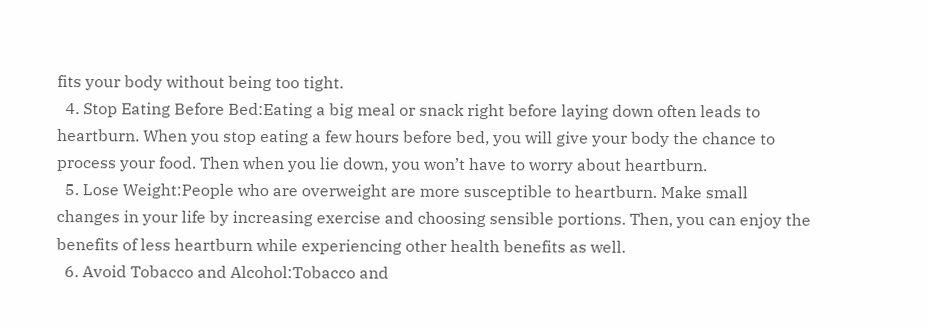fits your body without being too tight.
  4. Stop Eating Before Bed:Eating a big meal or snack right before laying down often leads to heartburn. When you stop eating a few hours before bed, you will give your body the chance to process your food. Then when you lie down, you won’t have to worry about heartburn.
  5. Lose Weight:People who are overweight are more susceptible to heartburn. Make small changes in your life by increasing exercise and choosing sensible portions. Then, you can enjoy the benefits of less heartburn while experiencing other health benefits as well.
  6. Avoid Tobacco and Alcohol:Tobacco and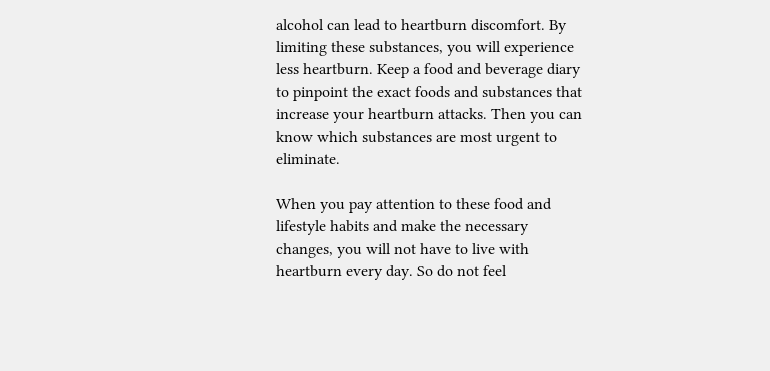alcohol can lead to heartburn discomfort. By limiting these substances, you will experience less heartburn. Keep a food and beverage diary to pinpoint the exact foods and substances that increase your heartburn attacks. Then you can know which substances are most urgent to eliminate.

When you pay attention to these food and lifestyle habits and make the necessary changes, you will not have to live with heartburn every day. So do not feel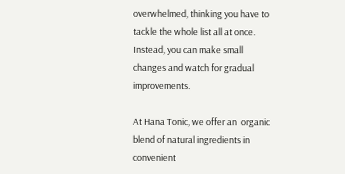overwhelmed, thinking you have to tackle the whole list all at once. Instead, you can make small changes and watch for gradual improvements.

At Hana Tonic, we offer an  organic blend of natural ingredients in convenient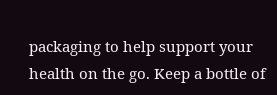packaging to help support your health on the go. Keep a bottle of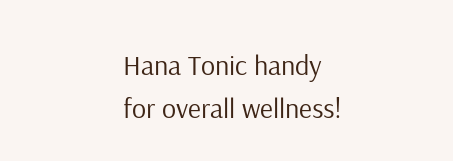Hana Tonic handy for overall wellness!